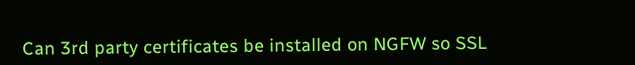Can 3rd party certificates be installed on NGFW so SSL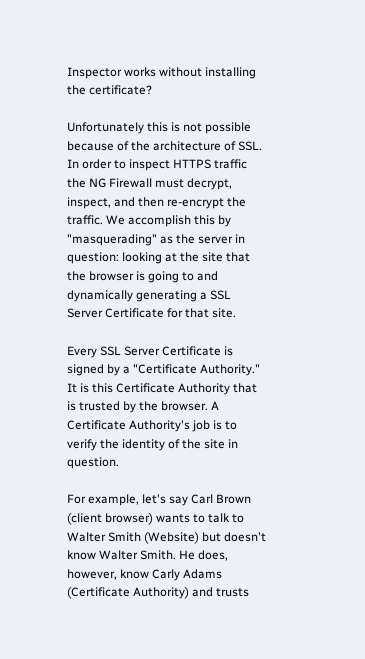Inspector works without installing the certificate?

Unfortunately this is not possible because of the architecture of SSL. In order to inspect HTTPS traffic the NG Firewall must decrypt, inspect, and then re-encrypt the traffic. We accomplish this by "masquerading" as the server in question: looking at the site that the browser is going to and dynamically generating a SSL Server Certificate for that site.

Every SSL Server Certificate is signed by a "Certificate Authority." It is this Certificate Authority that is trusted by the browser. A Certificate Authority's job is to verify the identity of the site in question.

For example, let's say Carl Brown (client browser) wants to talk to Walter Smith (Website) but doesn't know Walter Smith. He does, however, know Carly Adams (Certificate Authority) and trusts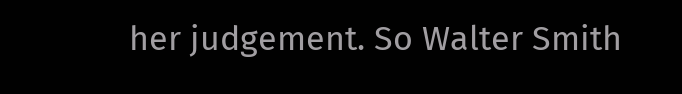her judgement. So Walter Smith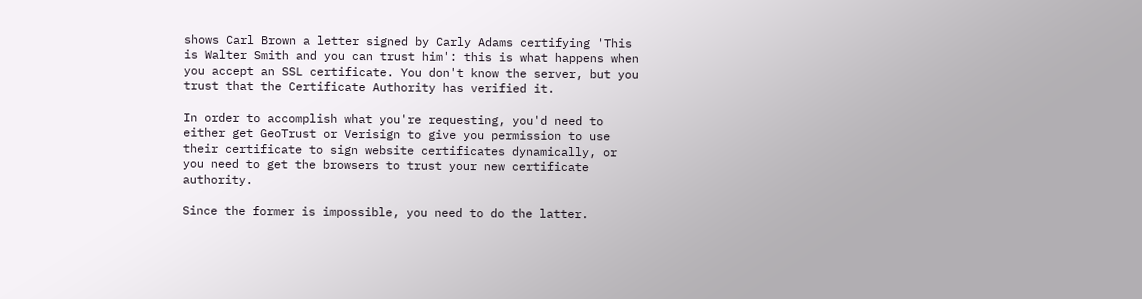shows Carl Brown a letter signed by Carly Adams certifying 'This is Walter Smith and you can trust him': this is what happens when you accept an SSL certificate. You don't know the server, but you trust that the Certificate Authority has verified it.

In order to accomplish what you're requesting, you'd need to either get GeoTrust or Verisign to give you permission to use their certificate to sign website certificates dynamically, or you need to get the browsers to trust your new certificate authority.

Since the former is impossible, you need to do the latter.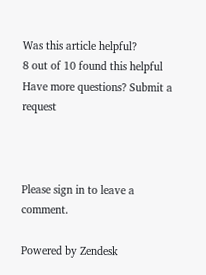Was this article helpful?
8 out of 10 found this helpful
Have more questions? Submit a request



Please sign in to leave a comment.

Powered by Zendesk